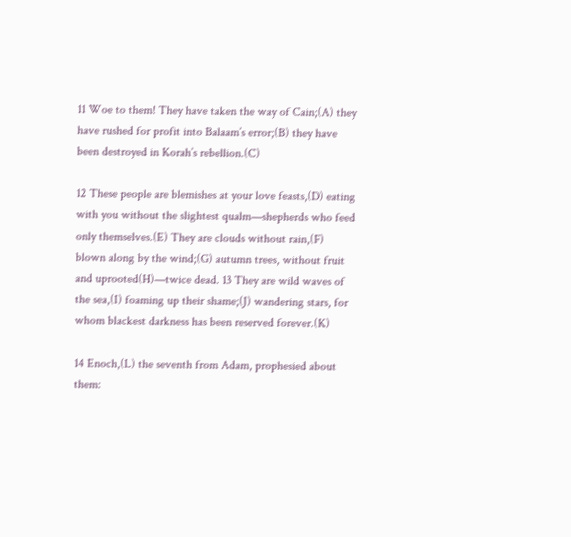11 Woe to them! They have taken the way of Cain;(A) they have rushed for profit into Balaam’s error;(B) they have been destroyed in Korah’s rebellion.(C)

12 These people are blemishes at your love feasts,(D) eating with you without the slightest qualm—shepherds who feed only themselves.(E) They are clouds without rain,(F) blown along by the wind;(G) autumn trees, without fruit and uprooted(H)—twice dead. 13 They are wild waves of the sea,(I) foaming up their shame;(J) wandering stars, for whom blackest darkness has been reserved forever.(K)

14 Enoch,(L) the seventh from Adam, prophesied about them: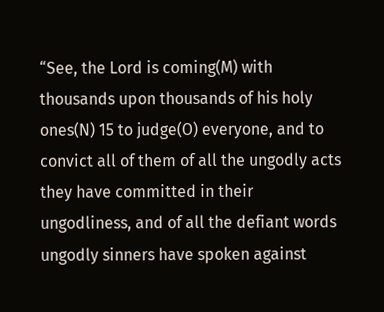“See, the Lord is coming(M) with thousands upon thousands of his holy ones(N) 15 to judge(O) everyone, and to convict all of them of all the ungodly acts they have committed in their ungodliness, and of all the defiant words ungodly sinners have spoken against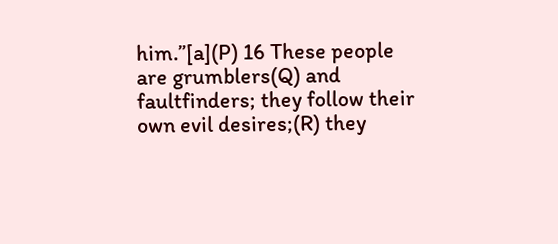him.”[a](P) 16 These people are grumblers(Q) and faultfinders; they follow their own evil desires;(R) they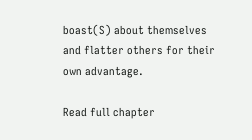boast(S) about themselves and flatter others for their own advantage.

Read full chapter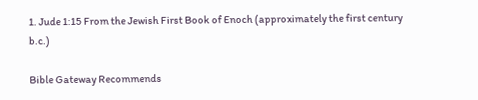1. Jude 1:15 From the Jewish First Book of Enoch (approximately the first century b.c.)

Bible Gateway Recommends